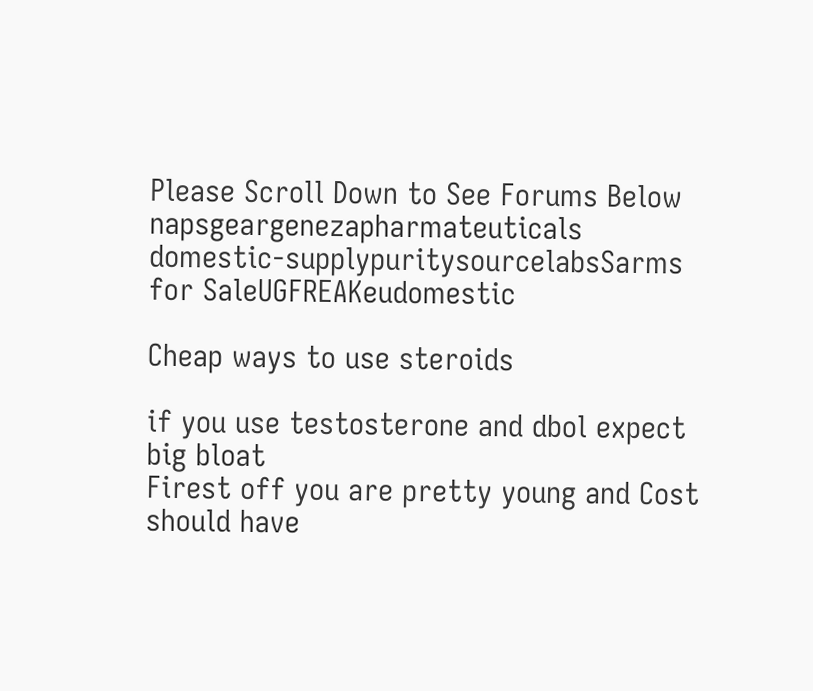Please Scroll Down to See Forums Below
napsgeargenezapharmateuticals domestic-supplypuritysourcelabsSarms for SaleUGFREAKeudomestic

Cheap ways to use steroids

if you use testosterone and dbol expect big bloat
Firest off you are pretty young and Cost should have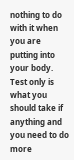nothing to do with it when you are putting into your body. Test only is what you should take if anything and you need to do more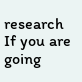research
If you are going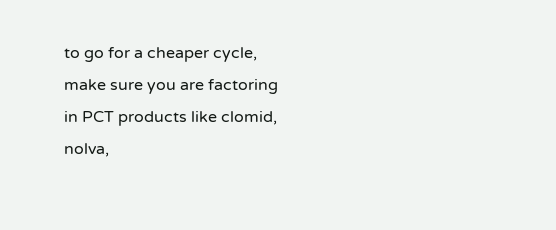to go for a cheaper cycle, make sure you are factoring in PCT products like clomid, nolva,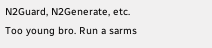N2Guard, N2Generate, etc.
Too young bro. Run a sarms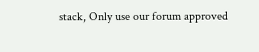stack, Only use our forum approved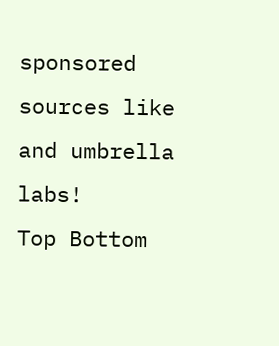sponsored sources like and umbrella labs!
Top Bottom